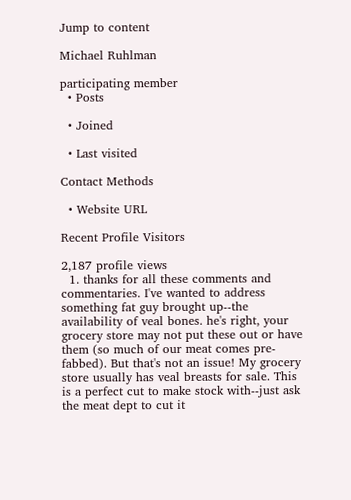Jump to content

Michael Ruhlman

participating member
  • Posts

  • Joined

  • Last visited

Contact Methods

  • Website URL

Recent Profile Visitors

2,187 profile views
  1. thanks for all these comments and commentaries. I've wanted to address something fat guy brought up--the availability of veal bones. he's right, your grocery store may not put these out or have them (so much of our meat comes pre-fabbed). But that's not an issue! My grocery store usually has veal breasts for sale. This is a perfect cut to make stock with--just ask the meat dept to cut it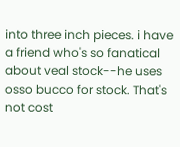into three inch pieces. i have a friend who's so fanatical about veal stock--he uses osso bucco for stock. That's not cost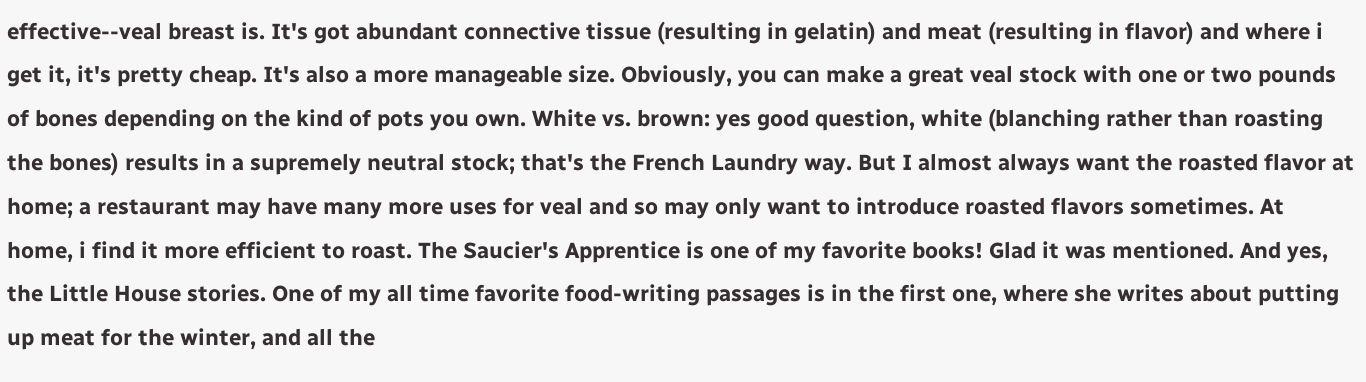effective--veal breast is. It's got abundant connective tissue (resulting in gelatin) and meat (resulting in flavor) and where i get it, it's pretty cheap. It's also a more manageable size. Obviously, you can make a great veal stock with one or two pounds of bones depending on the kind of pots you own. White vs. brown: yes good question, white (blanching rather than roasting the bones) results in a supremely neutral stock; that's the French Laundry way. But I almost always want the roasted flavor at home; a restaurant may have many more uses for veal and so may only want to introduce roasted flavors sometimes. At home, i find it more efficient to roast. The Saucier's Apprentice is one of my favorite books! Glad it was mentioned. And yes, the Little House stories. One of my all time favorite food-writing passages is in the first one, where she writes about putting up meat for the winter, and all the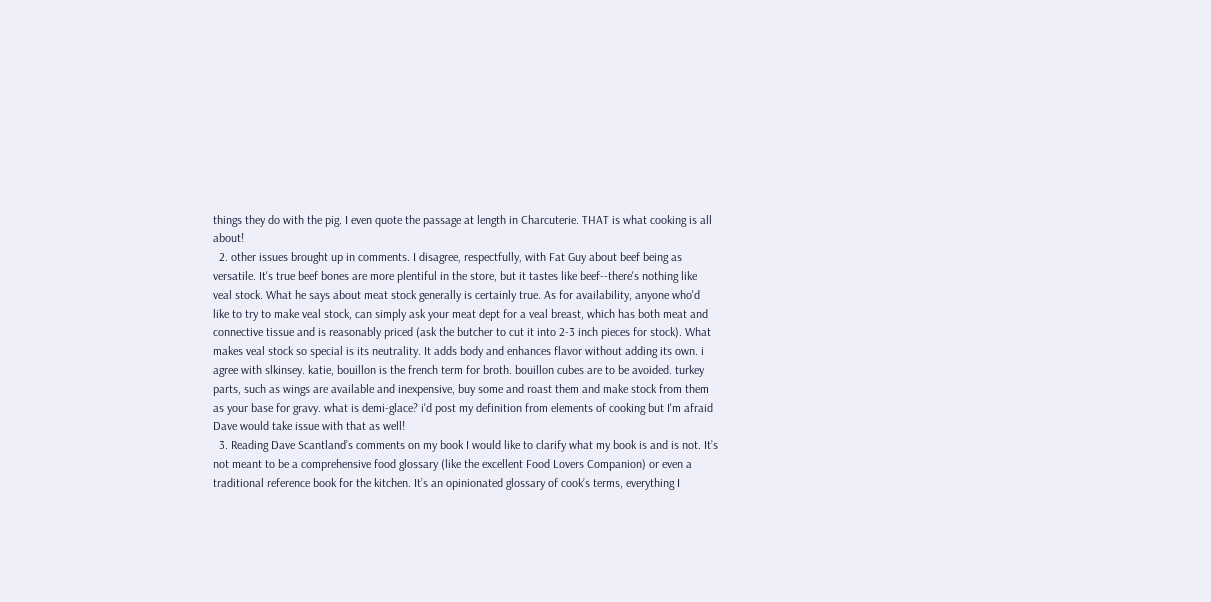things they do with the pig. I even quote the passage at length in Charcuterie. THAT is what cooking is all about!
  2. other issues brought up in comments. I disagree, respectfully, with Fat Guy about beef being as versatile. It's true beef bones are more plentiful in the store, but it tastes like beef--there's nothing like veal stock. What he says about meat stock generally is certainly true. As for availability, anyone who'd like to try to make veal stock, can simply ask your meat dept for a veal breast, which has both meat and connective tissue and is reasonably priced (ask the butcher to cut it into 2-3 inch pieces for stock). What makes veal stock so special is its neutrality. It adds body and enhances flavor without adding its own. i agree with slkinsey. katie, bouillon is the french term for broth. bouillon cubes are to be avoided. turkey parts, such as wings are available and inexpensive, buy some and roast them and make stock from them as your base for gravy. what is demi-glace? i'd post my definition from elements of cooking but I'm afraid Dave would take issue with that as well!
  3. Reading Dave Scantland’s comments on my book I would like to clarify what my book is and is not. It’s not meant to be a comprehensive food glossary (like the excellent Food Lovers Companion) or even a traditional reference book for the kitchen. It’s an opinionated glossary of cook’s terms, everything I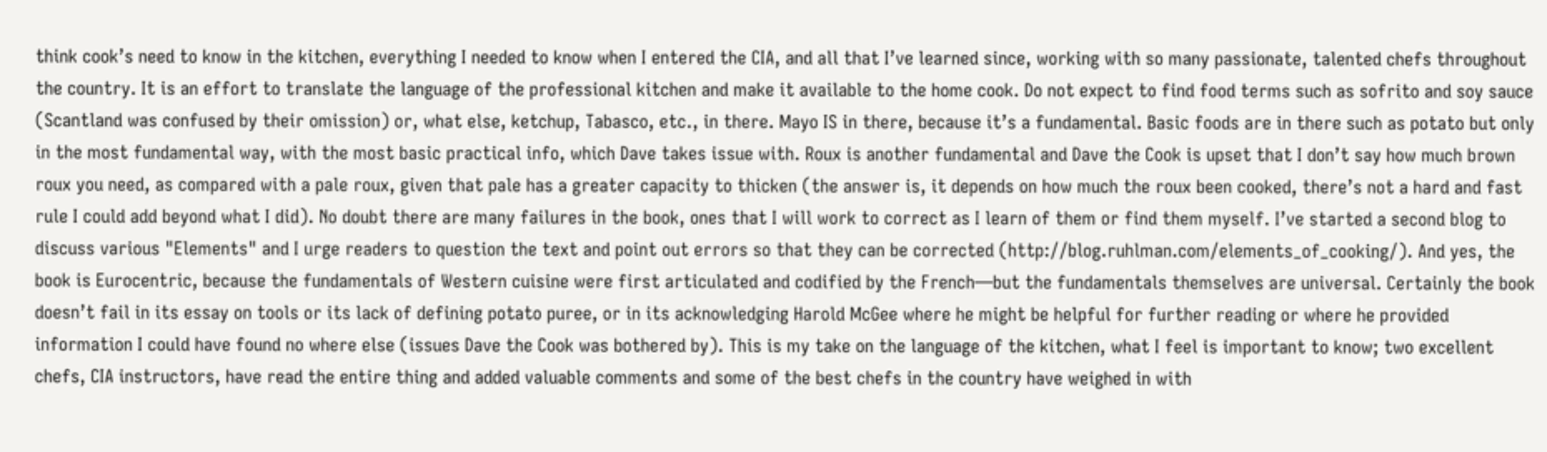think cook’s need to know in the kitchen, everything I needed to know when I entered the CIA, and all that I’ve learned since, working with so many passionate, talented chefs throughout the country. It is an effort to translate the language of the professional kitchen and make it available to the home cook. Do not expect to find food terms such as sofrito and soy sauce (Scantland was confused by their omission) or, what else, ketchup, Tabasco, etc., in there. Mayo IS in there, because it’s a fundamental. Basic foods are in there such as potato but only in the most fundamental way, with the most basic practical info, which Dave takes issue with. Roux is another fundamental and Dave the Cook is upset that I don’t say how much brown roux you need, as compared with a pale roux, given that pale has a greater capacity to thicken (the answer is, it depends on how much the roux been cooked, there’s not a hard and fast rule I could add beyond what I did). No doubt there are many failures in the book, ones that I will work to correct as I learn of them or find them myself. I’ve started a second blog to discuss various "Elements" and I urge readers to question the text and point out errors so that they can be corrected (http://blog.ruhlman.com/elements_of_cooking/). And yes, the book is Eurocentric, because the fundamentals of Western cuisine were first articulated and codified by the French—but the fundamentals themselves are universal. Certainly the book doesn’t fail in its essay on tools or its lack of defining potato puree, or in its acknowledging Harold McGee where he might be helpful for further reading or where he provided information I could have found no where else (issues Dave the Cook was bothered by). This is my take on the language of the kitchen, what I feel is important to know; two excellent chefs, CIA instructors, have read the entire thing and added valuable comments and some of the best chefs in the country have weighed in with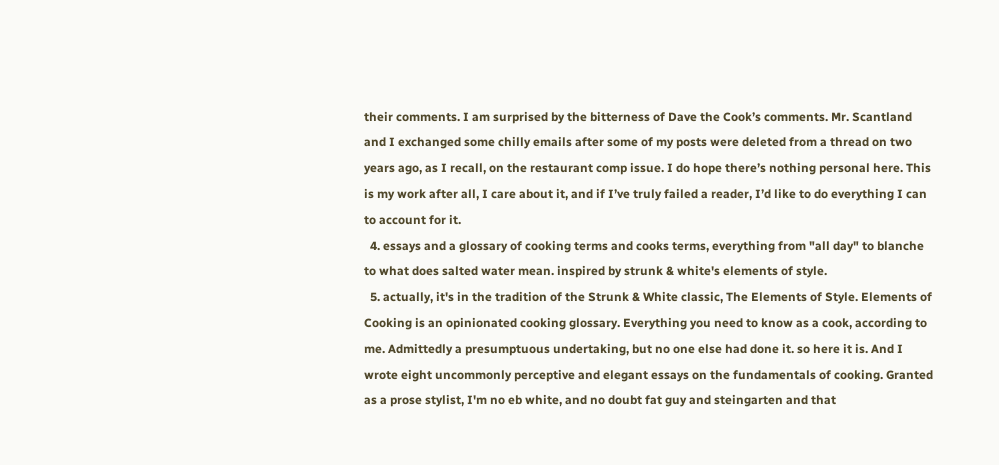their comments. I am surprised by the bitterness of Dave the Cook’s comments. Mr. Scantland and I exchanged some chilly emails after some of my posts were deleted from a thread on two years ago, as I recall, on the restaurant comp issue. I do hope there’s nothing personal here. This is my work after all, I care about it, and if I’ve truly failed a reader, I’d like to do everything I can to account for it.
  4. essays and a glossary of cooking terms and cooks terms, everything from "all day" to blanche to what does salted water mean. inspired by strunk & white's elements of style.
  5. actually, it's in the tradition of the Strunk & White classic, The Elements of Style. Elements of Cooking is an opinionated cooking glossary. Everything you need to know as a cook, according to me. Admittedly a presumptuous undertaking, but no one else had done it. so here it is. And I wrote eight uncommonly perceptive and elegant essays on the fundamentals of cooking. Granted as a prose stylist, I'm no eb white, and no doubt fat guy and steingarten and that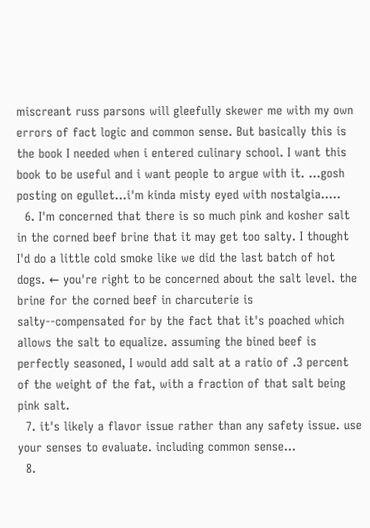miscreant russ parsons will gleefully skewer me with my own errors of fact logic and common sense. But basically this is the book I needed when i entered culinary school. I want this book to be useful and i want people to argue with it. ...gosh posting on egullet...i'm kinda misty eyed with nostalgia.....
  6. I'm concerned that there is so much pink and kosher salt in the corned beef brine that it may get too salty. I thought I'd do a little cold smoke like we did the last batch of hot dogs. ← you're right to be concerned about the salt level. the brine for the corned beef in charcuterie is salty--compensated for by the fact that it's poached which allows the salt to equalize. assuming the bined beef is perfectly seasoned, I would add salt at a ratio of .3 percent of the weight of the fat, with a fraction of that salt being pink salt.
  7. it's likely a flavor issue rather than any safety issue. use your senses to evaluate. including common sense...
  8.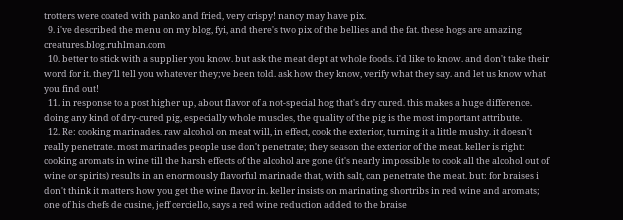trotters were coated with panko and fried, very crispy! nancy may have pix.
  9. i've described the menu on my blog, fyi, and there's two pix of the bellies and the fat. these hogs are amazing creatures.blog.ruhlman.com
  10. better to stick with a supplier you know. but ask the meat dept at whole foods. i'd like to know. and don't take their word for it. they'll tell you whatever they;ve been told. ask how they know, verify what they say. and let us know what you find out!
  11. in response to a post higher up, about flavor of a not-special hog that's dry cured. this makes a huge difference. doing any kind of dry-cured pig, especially whole muscles, the quality of the pig is the most important attribute.
  12. Re: cooking marinades. raw alcohol on meat will, in effect, cook the exterior, turning it a little mushy. it doesn't really penetrate. most marinades people use don't penetrate; they season the exterior of the meat. keller is right: cooking aromats in wine till the harsh effects of the alcohol are gone (it's nearly impossible to cook all the alcohol out of wine or spirits) results in an enormously flavorful marinade that, with salt, can penetrate the meat. but: for braises i don't think it matters how you get the wine flavor in. keller insists on marinating shortribs in red wine and aromats; one of his chefs de cusine, jeff cerciello, says a red wine reduction added to the braise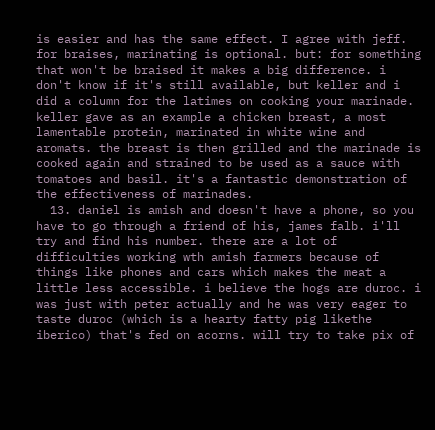is easier and has the same effect. I agree with jeff. for braises, marinating is optional. but: for something that won't be braised it makes a big difference. i don't know if it's still available, but keller and i did a column for the latimes on cooking your marinade. keller gave as an example a chicken breast, a most lamentable protein, marinated in white wine and aromats. the breast is then grilled and the marinade is cooked again and strained to be used as a sauce with tomatoes and basil. it's a fantastic demonstration of the effectiveness of marinades.
  13. daniel is amish and doesn't have a phone, so you have to go through a friend of his, james falb. i'll try and find his number. there are a lot of difficulties working wth amish farmers because of things like phones and cars which makes the meat a little less accessible. i believe the hogs are duroc. i was just with peter actually and he was very eager to taste duroc (which is a hearty fatty pig likethe iberico) that's fed on acorns. will try to take pix of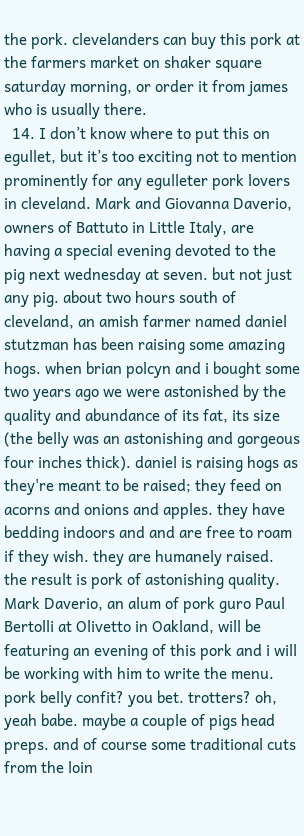the pork. clevelanders can buy this pork at the farmers market on shaker square saturday morning, or order it from james who is usually there.
  14. I don’t know where to put this on egullet, but it’s too exciting not to mention prominently for any egulleter pork lovers in cleveland. Mark and Giovanna Daverio, owners of Battuto in Little Italy, are having a special evening devoted to the pig next wednesday at seven. but not just any pig. about two hours south of cleveland, an amish farmer named daniel stutzman has been raising some amazing hogs. when brian polcyn and i bought some two years ago we were astonished by the quality and abundance of its fat, its size (the belly was an astonishing and gorgeous four inches thick). daniel is raising hogs as they're meant to be raised; they feed on acorns and onions and apples. they have bedding indoors and and are free to roam if they wish. they are humanely raised. the result is pork of astonishing quality. Mark Daverio, an alum of pork guro Paul Bertolli at Olivetto in Oakland, will be featuring an evening of this pork and i will be working with him to write the menu. pork belly confit? you bet. trotters? oh, yeah babe. maybe a couple of pigs head preps. and of course some traditional cuts from the loin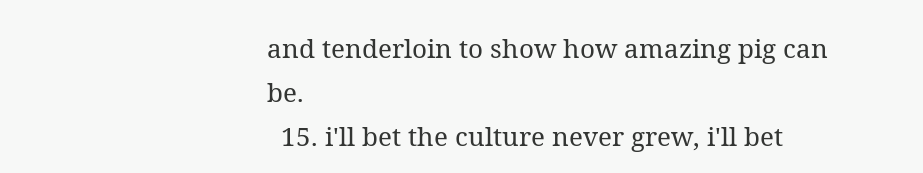and tenderloin to show how amazing pig can be.
  15. i'll bet the culture never grew, i'll bet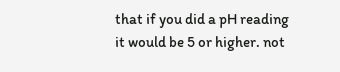that if you did a pH reading it would be 5 or higher. not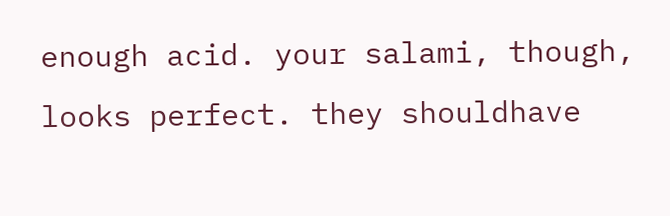enough acid. your salami, though, looks perfect. they shouldhave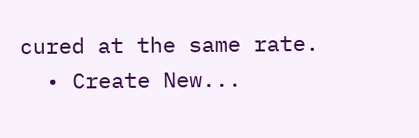cured at the same rate.
  • Create New...